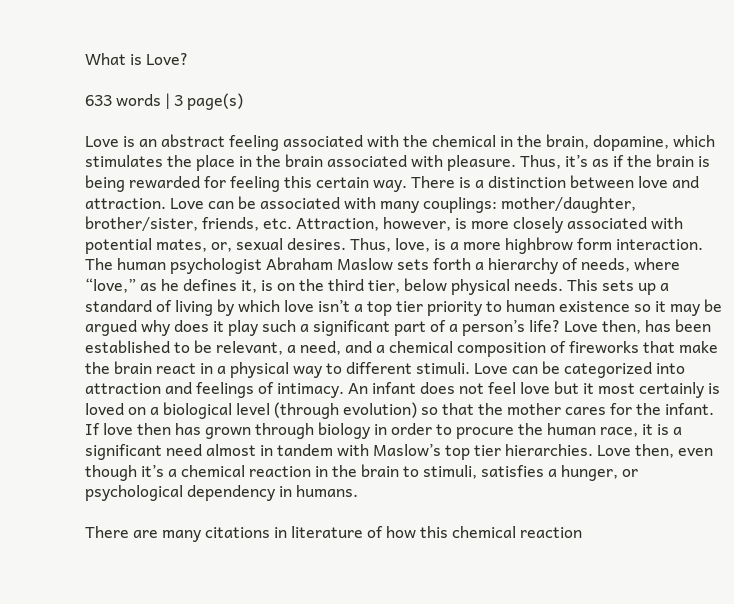What is Love?

633 words | 3 page(s)

Love is an abstract feeling associated with the chemical in the brain, dopamine, which stimulates the place in the brain associated with pleasure. Thus, it’s as if the brain is being rewarded for feeling this certain way. There is a distinction between love and attraction. Love can be associated with many couplings: mother/daughter, brother/sister, friends, etc. Attraction, however, is more closely associated with potential mates, or, sexual desires. Thus, love, is a more highbrow form interaction. The human psychologist Abraham Maslow sets forth a hierarchy of needs, where “love,” as he defines it, is on the third tier, below physical needs. This sets up a standard of living by which love isn’t a top tier priority to human existence so it may be argued why does it play such a significant part of a person’s life? Love then, has been established to be relevant, a need, and a chemical composition of fireworks that make the brain react in a physical way to different stimuli. Love can be categorized into attraction and feelings of intimacy. An infant does not feel love but it most certainly is loved on a biological level (through evolution) so that the mother cares for the infant. If love then has grown through biology in order to procure the human race, it is a significant need almost in tandem with Maslow’s top tier hierarchies. Love then, even though it’s a chemical reaction in the brain to stimuli, satisfies a hunger, or psychological dependency in humans.

There are many citations in literature of how this chemical reaction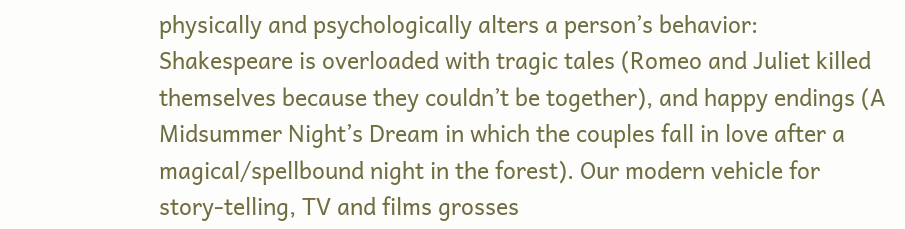physically and psychologically alters a person’s behavior: Shakespeare is overloaded with tragic tales (Romeo and Juliet killed themselves because they couldn’t be together), and happy endings (A Midsummer Night’s Dream in which the couples fall in love after a magical/spellbound night in the forest). Our modern vehicle for story-telling, TV and films grosses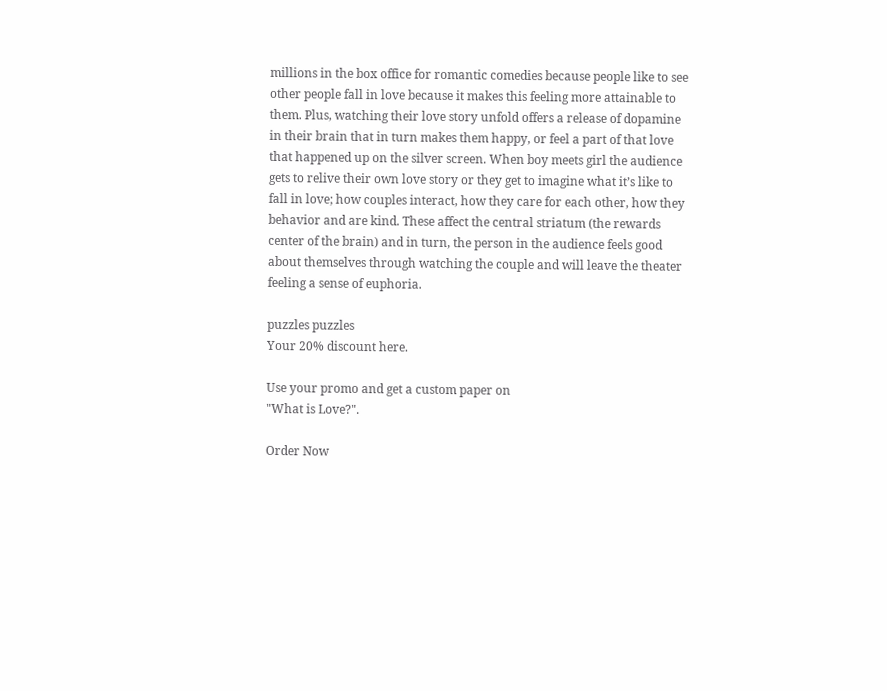millions in the box office for romantic comedies because people like to see other people fall in love because it makes this feeling more attainable to them. Plus, watching their love story unfold offers a release of dopamine in their brain that in turn makes them happy, or feel a part of that love that happened up on the silver screen. When boy meets girl the audience gets to relive their own love story or they get to imagine what it’s like to fall in love; how couples interact, how they care for each other, how they behavior and are kind. These affect the central striatum (the rewards center of the brain) and in turn, the person in the audience feels good about themselves through watching the couple and will leave the theater feeling a sense of euphoria.

puzzles puzzles
Your 20% discount here.

Use your promo and get a custom paper on
"What is Love?".

Order Now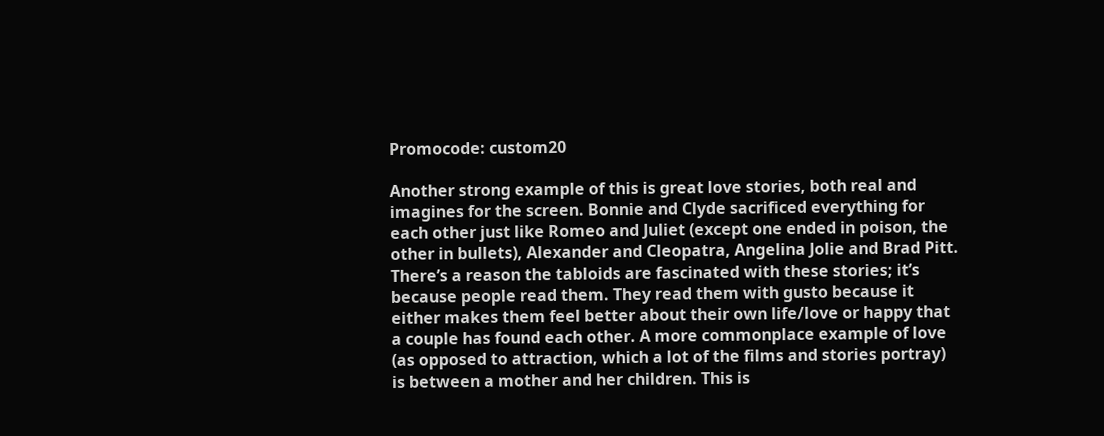Promocode: custom20

Another strong example of this is great love stories, both real and imagines for the screen. Bonnie and Clyde sacrificed everything for each other just like Romeo and Juliet (except one ended in poison, the other in bullets), Alexander and Cleopatra, Angelina Jolie and Brad Pitt. There’s a reason the tabloids are fascinated with these stories; it’s because people read them. They read them with gusto because it either makes them feel better about their own life/love or happy that a couple has found each other. A more commonplace example of love (as opposed to attraction, which a lot of the films and stories portray) is between a mother and her children. This is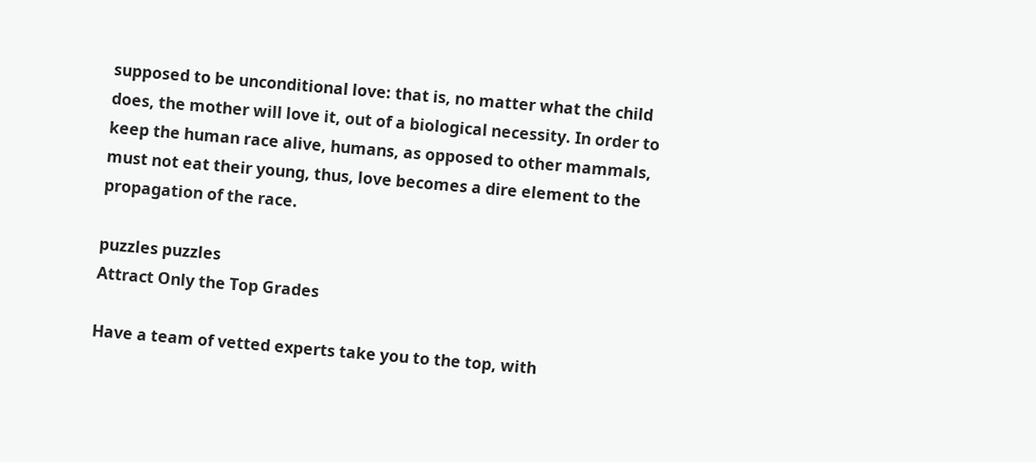supposed to be unconditional love: that is, no matter what the child does, the mother will love it, out of a biological necessity. In order to keep the human race alive, humans, as opposed to other mammals, must not eat their young, thus, love becomes a dire element to the propagation of the race.

puzzles puzzles
Attract Only the Top Grades

Have a team of vetted experts take you to the top, with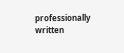professionally written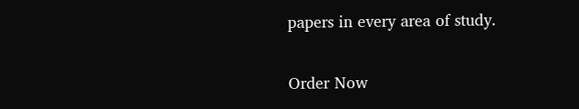papers in every area of study.

Order Now